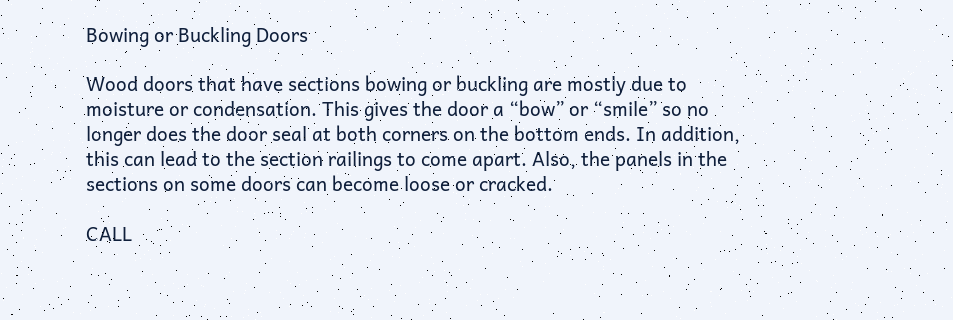Bowing or Buckling Doors

Wood doors that have sections bowing or buckling are mostly due to moisture or condensation. This gives the door a “bow” or “smile” so no longer does the door seal at both corners on the bottom ends. In addition, this can lead to the section railings to come apart. Also, the panels in the sections on some doors can become loose or cracked.

CALL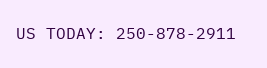US TODAY: 250-878-2911